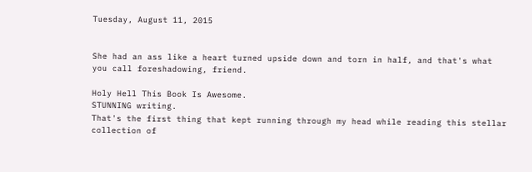Tuesday, August 11, 2015


She had an ass like a heart turned upside down and torn in half, and that's what you call foreshadowing, friend.

Holy Hell This Book Is Awesome.
STUNNING writing.
That's the first thing that kept running through my head while reading this stellar collection of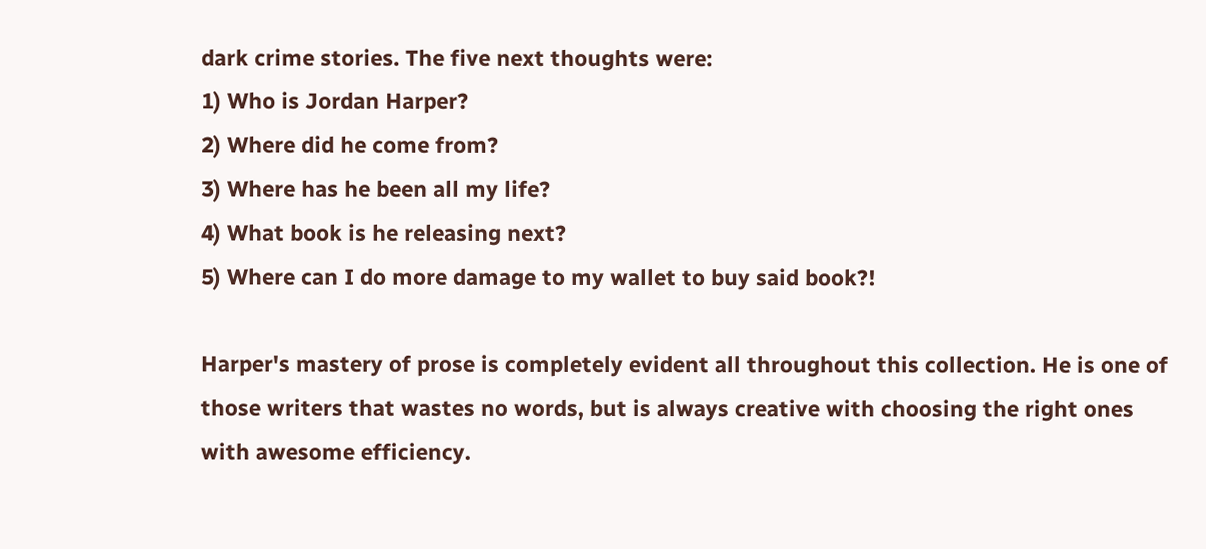dark crime stories. The five next thoughts were:
1) Who is Jordan Harper?
2) Where did he come from?
3) Where has he been all my life?
4) What book is he releasing next?
5) Where can I do more damage to my wallet to buy said book?!

Harper's mastery of prose is completely evident all throughout this collection. He is one of those writers that wastes no words, but is always creative with choosing the right ones with awesome efficiency.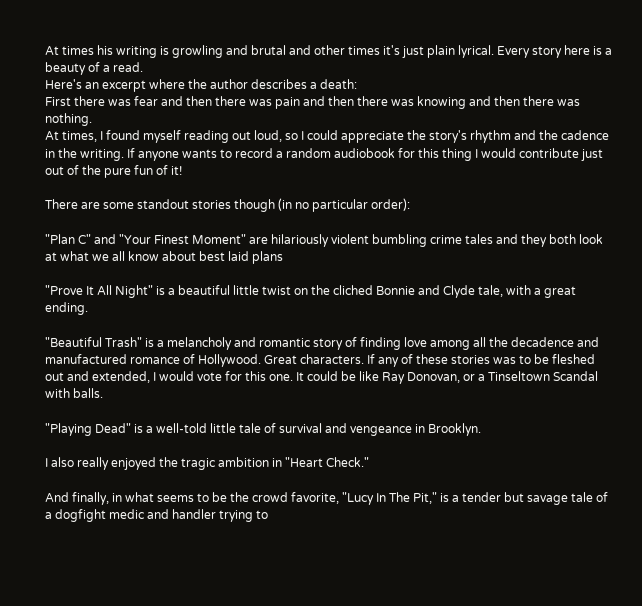At times his writing is growling and brutal and other times it's just plain lyrical. Every story here is a beauty of a read.
Here's an excerpt where the author describes a death:
First there was fear and then there was pain and then there was knowing and then there was nothing.
At times, I found myself reading out loud, so I could appreciate the story's rhythm and the cadence in the writing. If anyone wants to record a random audiobook for this thing I would contribute just out of the pure fun of it!

There are some standout stories though (in no particular order):

"Plan C" and "Your Finest Moment" are hilariously violent bumbling crime tales and they both look at what we all know about best laid plans

"Prove It All Night" is a beautiful little twist on the cliched Bonnie and Clyde tale, with a great ending.

"Beautiful Trash" is a melancholy and romantic story of finding love among all the decadence and manufactured romance of Hollywood. Great characters. If any of these stories was to be fleshed out and extended, I would vote for this one. It could be like Ray Donovan, or a Tinseltown Scandal with balls.

"Playing Dead" is a well-told little tale of survival and vengeance in Brooklyn.

I also really enjoyed the tragic ambition in "Heart Check."

And finally, in what seems to be the crowd favorite, "Lucy In The Pit," is a tender but savage tale of a dogfight medic and handler trying to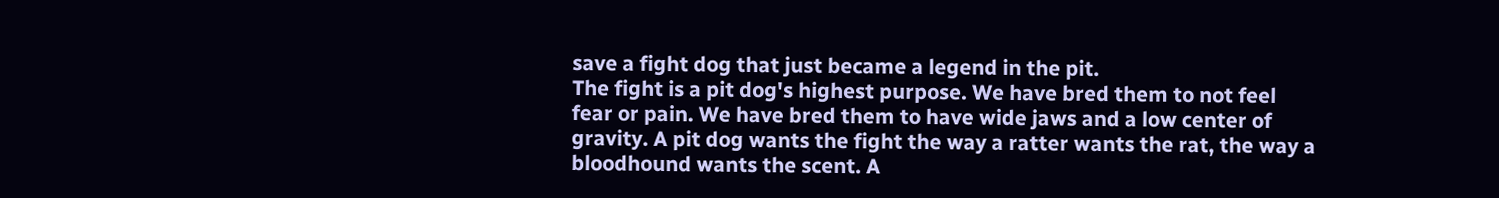save a fight dog that just became a legend in the pit.
The fight is a pit dog's highest purpose. We have bred them to not feel fear or pain. We have bred them to have wide jaws and a low center of gravity. A pit dog wants the fight the way a ratter wants the rat, the way a bloodhound wants the scent. A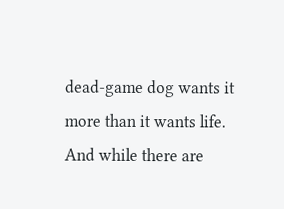dead-game dog wants it more than it wants life.
And while there are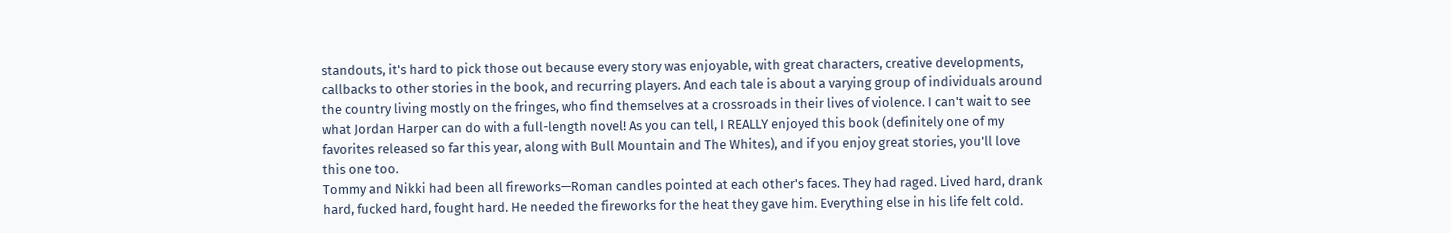standouts, it's hard to pick those out because every story was enjoyable, with great characters, creative developments, callbacks to other stories in the book, and recurring players. And each tale is about a varying group of individuals around the country living mostly on the fringes, who find themselves at a crossroads in their lives of violence. I can't wait to see what Jordan Harper can do with a full-length novel! As you can tell, I REALLY enjoyed this book (definitely one of my favorites released so far this year, along with Bull Mountain and The Whites), and if you enjoy great stories, you'll love this one too.
Tommy and Nikki had been all fireworks—Roman candles pointed at each other's faces. They had raged. Lived hard, drank hard, fucked hard, fought hard. He needed the fireworks for the heat they gave him. Everything else in his life felt cold.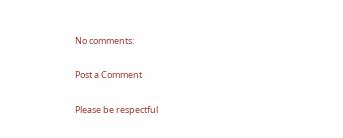No comments:

Post a Comment

Please be respectful